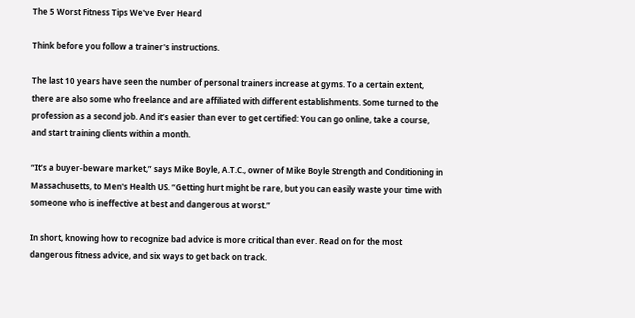The 5 Worst Fitness Tips We've Ever Heard

Think before you follow a trainer's instructions.

The last 10 years have seen the number of personal trainers increase at gyms. To a certain extent, there are also some who freelance and are affiliated with different establishments. Some turned to the profession as a second job. And it’s easier than ever to get certified: You can go online, take a course, and start training clients within a month.

“It’s a buyer-beware market,” says Mike Boyle, A.T.C., owner of Mike Boyle Strength and Conditioning in Massachusetts, to Men's Health US. “Getting hurt might be rare, but you can easily waste your time with someone who is ineffective at best and dangerous at worst.”

In short, knowing how to recognize bad advice is more critical than ever. Read on for the most dangerous fitness advice, and six ways to get back on track.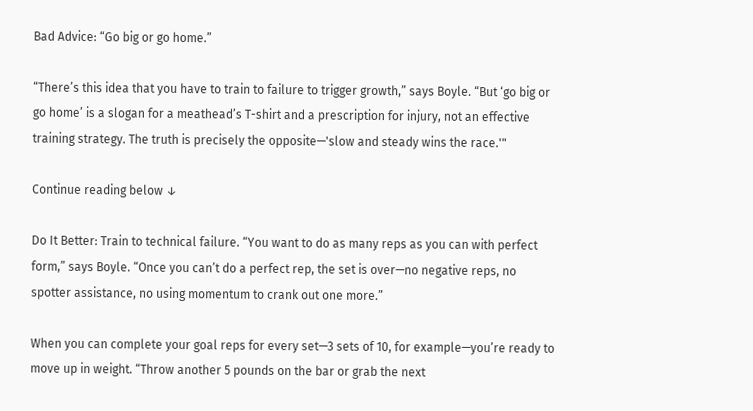Bad Advice: “Go big or go home.”

“There’s this idea that you have to train to failure to trigger growth,” says Boyle. “But ‘go big or go home’ is a slogan for a meathead’s T-shirt and a prescription for injury, not an effective training strategy. The truth is precisely the opposite—'slow and steady wins the race.'"

Continue reading below ↓

Do It Better: Train to technical failure. “You want to do as many reps as you can with perfect form,” says Boyle. “Once you can’t do a perfect rep, the set is over—no negative reps, no spotter assistance, no using momentum to crank out one more.”

When you can complete your goal reps for every set—3 sets of 10, for example—you’re ready to move up in weight. “Throw another 5 pounds on the bar or grab the next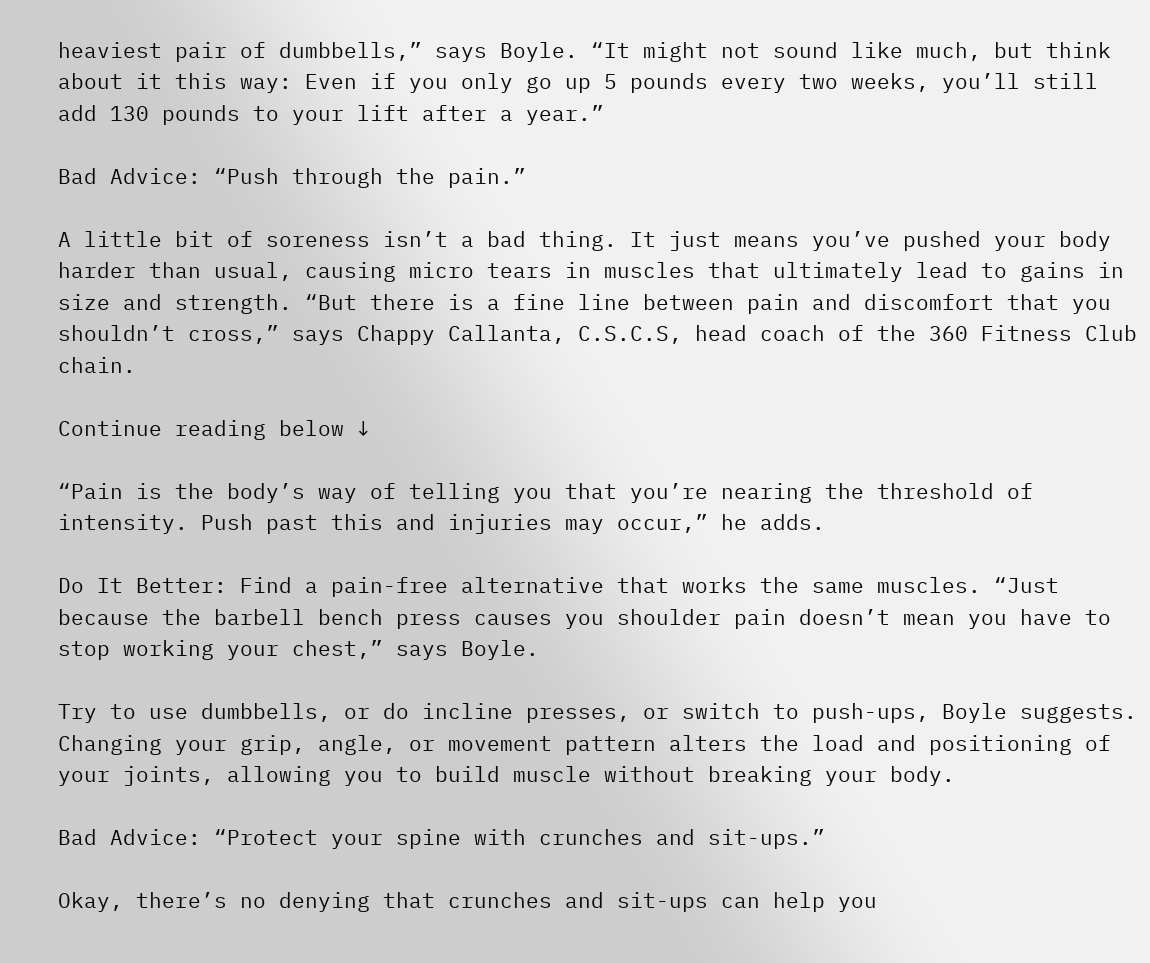heaviest pair of dumbbells,” says Boyle. “It might not sound like much, but think about it this way: Even if you only go up 5 pounds every two weeks, you’ll still add 130 pounds to your lift after a year.”

Bad Advice: “Push through the pain.”

A little bit of soreness isn’t a bad thing. It just means you’ve pushed your body harder than usual, causing micro tears in muscles that ultimately lead to gains in size and strength. “But there is a fine line between pain and discomfort that you shouldn’t cross,” says Chappy Callanta, C.S.C.S, head coach of the 360 Fitness Club chain.

Continue reading below ↓

“Pain is the body’s way of telling you that you’re nearing the threshold of intensity. Push past this and injuries may occur,” he adds.

Do It Better: Find a pain-free alternative that works the same muscles. “Just because the barbell bench press causes you shoulder pain doesn’t mean you have to stop working your chest,” says Boyle.

Try to use dumbbells, or do incline presses, or switch to push-ups, Boyle suggests. Changing your grip, angle, or movement pattern alters the load and positioning of your joints, allowing you to build muscle without breaking your body.

Bad Advice: “Protect your spine with crunches and sit-ups.”

Okay, there’s no denying that crunches and sit-ups can help you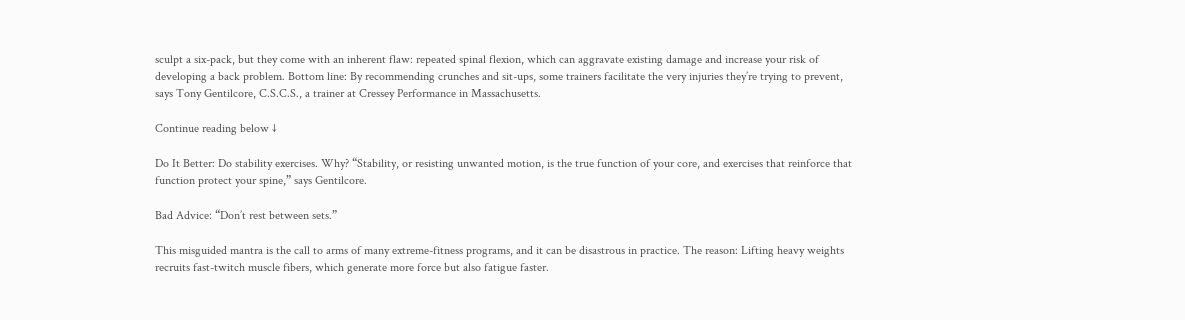sculpt a six-pack, but they come with an inherent flaw: repeated spinal flexion, which can aggravate existing damage and increase your risk of developing a back problem. Bottom line: By recommending crunches and sit-ups, some trainers facilitate the very injuries they’re trying to prevent, says Tony Gentilcore, C.S.C.S., a trainer at Cressey Performance in Massachusetts.

Continue reading below ↓

Do It Better: Do stability exercises. Why? “Stability, or resisting unwanted motion, is the true function of your core, and exercises that reinforce that function protect your spine,” says Gentilcore.

Bad Advice: “Don’t rest between sets.”

This misguided mantra is the call to arms of many extreme-fitness programs, and it can be disastrous in practice. The reason: Lifting heavy weights recruits fast-twitch muscle fibers, which generate more force but also fatigue faster.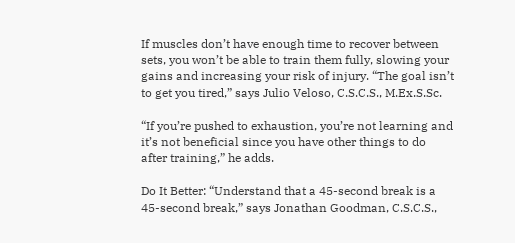If muscles don’t have enough time to recover between sets, you won’t be able to train them fully, slowing your gains and increasing your risk of injury. “The goal isn’t to get you tired,” says Julio Veloso, C.S.C.S., M.Ex.S.Sc.

“If you’re pushed to exhaustion, you’re not learning and it’s not beneficial since you have other things to do after training,” he adds.

Do It Better: “Understand that a 45-second break is a 45-second break,” says Jonathan Goodman, C.S.C.S.,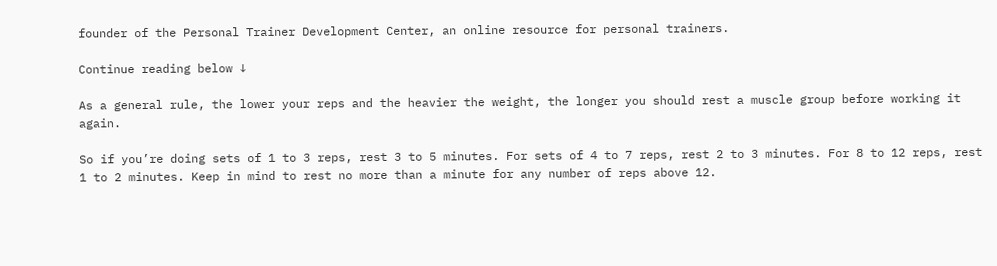founder of the Personal Trainer Development Center, an online resource for personal trainers.

Continue reading below ↓

As a general rule, the lower your reps and the heavier the weight, the longer you should rest a muscle group before working it again.

So if you’re doing sets of 1 to 3 reps, rest 3 to 5 minutes. For sets of 4 to 7 reps, rest 2 to 3 minutes. For 8 to 12 reps, rest 1 to 2 minutes. Keep in mind to rest no more than a minute for any number of reps above 12.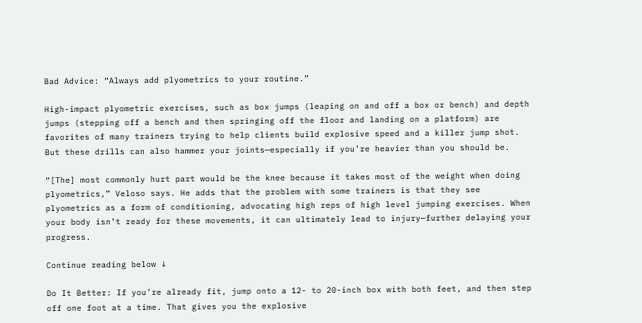Bad Advice: “Always add plyometrics to your routine.”

High-impact plyometric exercises, such as box jumps (leaping on and off a box or bench) and depth jumps (stepping off a bench and then springing off the floor and landing on a platform) are favorites of many trainers trying to help clients build explosive speed and a killer jump shot. But these drills can also hammer your joints—especially if you’re heavier than you should be.

“[The] most commonly hurt part would be the knee because it takes most of the weight when doing plyometrics,” Veloso says. He adds that the problem with some trainers is that they see plyometrics as a form of conditioning, advocating high reps of high level jumping exercises. When your body isn’t ready for these movements, it can ultimately lead to injury—further delaying your progress.

Continue reading below ↓

Do It Better: If you’re already fit, jump onto a 12- to 20-inch box with both feet, and then step off one foot at a time. That gives you the explosive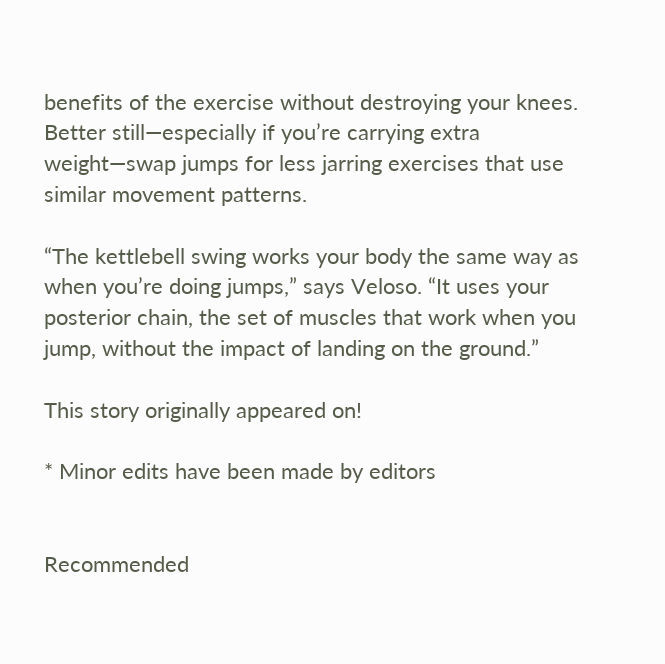benefits of the exercise without destroying your knees. Better still—especially if you’re carrying extra weight—swap jumps for less jarring exercises that use similar movement patterns.

“The kettlebell swing works your body the same way as when you’re doing jumps,” says Veloso. “It uses your posterior chain, the set of muscles that work when you jump, without the impact of landing on the ground.”

This story originally appeared on!

* Minor edits have been made by editors


Recommended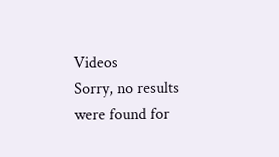Videos
Sorry, no results were found for